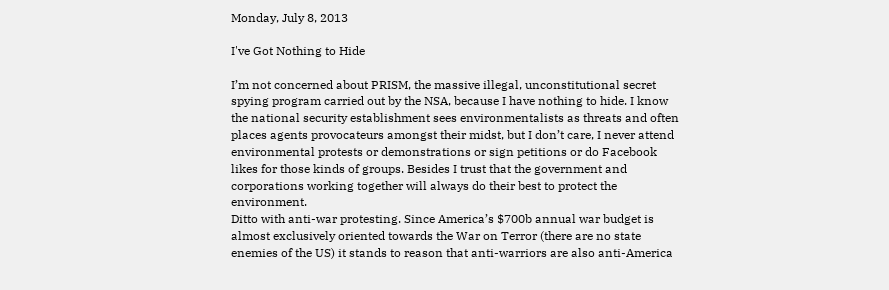Monday, July 8, 2013

I've Got Nothing to Hide

I’m not concerned about PRISM, the massive illegal, unconstitutional secret spying program carried out by the NSA, because I have nothing to hide. I know the national security establishment sees environmentalists as threats and often places agents provocateurs amongst their midst, but I don’t care, I never attend environmental protests or demonstrations or sign petitions or do Facebook likes for those kinds of groups. Besides I trust that the government and corporations working together will always do their best to protect the environment.
Ditto with anti-war protesting. Since America’s $700b annual war budget is almost exclusively oriented towards the War on Terror (there are no state enemies of the US) it stands to reason that anti-warriors are also anti-America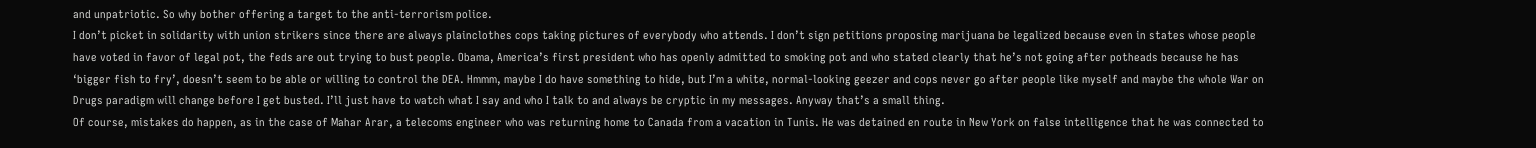and unpatriotic. So why bother offering a target to the anti-terrorism police.
I don’t picket in solidarity with union strikers since there are always plainclothes cops taking pictures of everybody who attends. I don’t sign petitions proposing marijuana be legalized because even in states whose people have voted in favor of legal pot, the feds are out trying to bust people. Obama, America’s first president who has openly admitted to smoking pot and who stated clearly that he’s not going after potheads because he has ‘bigger fish to fry’, doesn’t seem to be able or willing to control the DEA. Hmmm, maybe I do have something to hide, but I’m a white, normal-looking geezer and cops never go after people like myself and maybe the whole War on Drugs paradigm will change before I get busted. I’ll just have to watch what I say and who I talk to and always be cryptic in my messages. Anyway that’s a small thing.
Of course, mistakes do happen, as in the case of Mahar Arar, a telecoms engineer who was returning home to Canada from a vacation in Tunis. He was detained en route in New York on false intelligence that he was connected to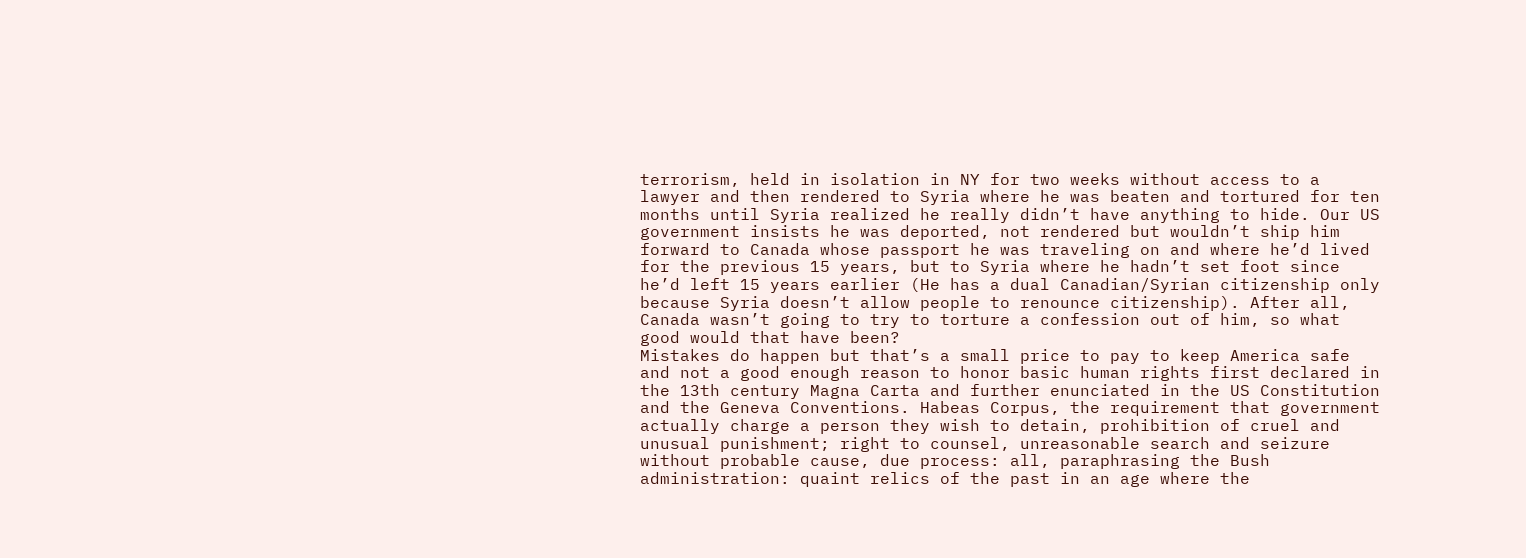terrorism, held in isolation in NY for two weeks without access to a lawyer and then rendered to Syria where he was beaten and tortured for ten months until Syria realized he really didn’t have anything to hide. Our US government insists he was deported, not rendered but wouldn’t ship him forward to Canada whose passport he was traveling on and where he’d lived for the previous 15 years, but to Syria where he hadn’t set foot since he’d left 15 years earlier (He has a dual Canadian/Syrian citizenship only because Syria doesn’t allow people to renounce citizenship). After all, Canada wasn’t going to try to torture a confession out of him, so what good would that have been?
Mistakes do happen but that’s a small price to pay to keep America safe and not a good enough reason to honor basic human rights first declared in the 13th century Magna Carta and further enunciated in the US Constitution and the Geneva Conventions. Habeas Corpus, the requirement that government actually charge a person they wish to detain, prohibition of cruel and unusual punishment; right to counsel, unreasonable search and seizure without probable cause, due process: all, paraphrasing the Bush administration: quaint relics of the past in an age where the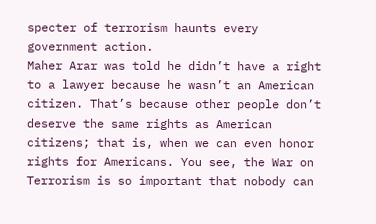specter of terrorism haunts every government action.
Maher Arar was told he didn’t have a right to a lawyer because he wasn’t an American citizen. That’s because other people don’t deserve the same rights as American citizens; that is, when we can even honor rights for Americans. You see, the War on Terrorism is so important that nobody can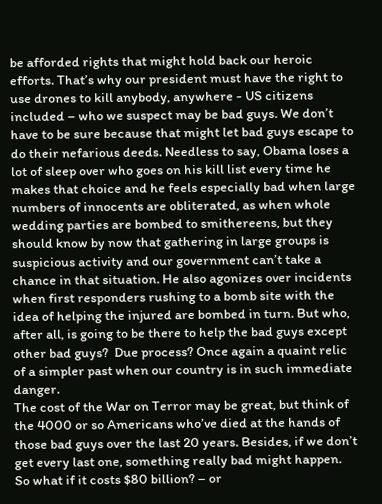be afforded rights that might hold back our heroic efforts. That’s why our president must have the right to use drones to kill anybody, anywhere - US citizens included – who we suspect may be bad guys. We don’t have to be sure because that might let bad guys escape to do their nefarious deeds. Needless to say, Obama loses a lot of sleep over who goes on his kill list every time he makes that choice and he feels especially bad when large numbers of innocents are obliterated, as when whole wedding parties are bombed to smithereens, but they should know by now that gathering in large groups is suspicious activity and our government can’t take a chance in that situation. He also agonizes over incidents when first responders rushing to a bomb site with the idea of helping the injured are bombed in turn. But who, after all, is going to be there to help the bad guys except other bad guys?  Due process? Once again a quaint relic of a simpler past when our country is in such immediate danger.
The cost of the War on Terror may be great, but think of the 4000 or so Americans who’ve died at the hands of those bad guys over the last 20 years. Besides, if we don’t get every last one, something really bad might happen. So what if it costs $80 billion? – or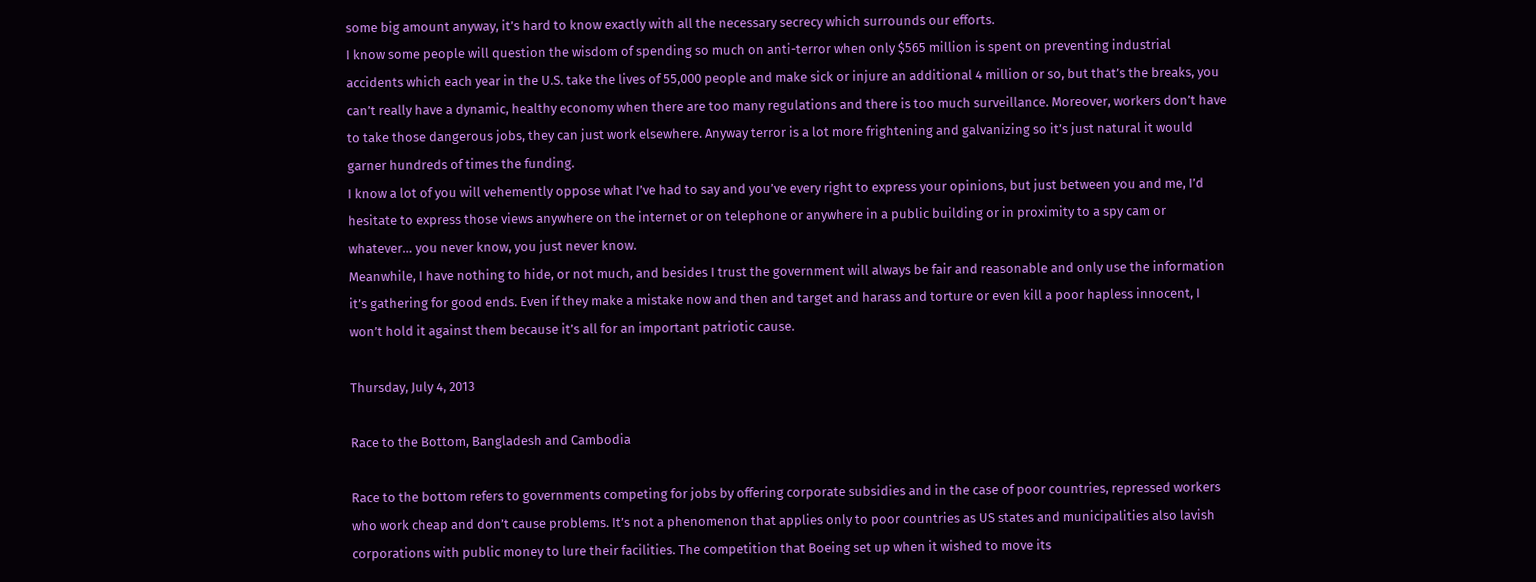some big amount anyway, it’s hard to know exactly with all the necessary secrecy which surrounds our efforts.
I know some people will question the wisdom of spending so much on anti-terror when only $565 million is spent on preventing industrial accidents which each year in the U.S. take the lives of 55,000 people and make sick or injure an additional 4 million or so, but that’s the breaks, you can’t really have a dynamic, healthy economy when there are too many regulations and there is too much surveillance. Moreover, workers don’t have to take those dangerous jobs, they can just work elsewhere. Anyway terror is a lot more frightening and galvanizing so it’s just natural it would garner hundreds of times the funding.
I know a lot of you will vehemently oppose what I’ve had to say and you’ve every right to express your opinions, but just between you and me, I’d hesitate to express those views anywhere on the internet or on telephone or anywhere in a public building or in proximity to a spy cam or whatever… you never know, you just never know.
Meanwhile, I have nothing to hide, or not much, and besides I trust the government will always be fair and reasonable and only use the information it’s gathering for good ends. Even if they make a mistake now and then and target and harass and torture or even kill a poor hapless innocent, I won’t hold it against them because it’s all for an important patriotic cause.

Thursday, July 4, 2013

Race to the Bottom, Bangladesh and Cambodia

Race to the bottom refers to governments competing for jobs by offering corporate subsidies and in the case of poor countries, repressed workers who work cheap and don’t cause problems. It’s not a phenomenon that applies only to poor countries as US states and municipalities also lavish corporations with public money to lure their facilities. The competition that Boeing set up when it wished to move its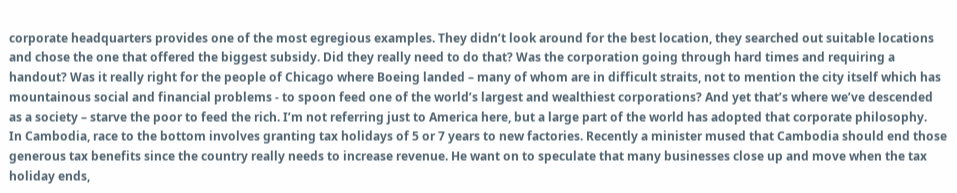corporate headquarters provides one of the most egregious examples. They didn’t look around for the best location, they searched out suitable locations and chose the one that offered the biggest subsidy. Did they really need to do that? Was the corporation going through hard times and requiring a handout? Was it really right for the people of Chicago where Boeing landed – many of whom are in difficult straits, not to mention the city itself which has mountainous social and financial problems - to spoon feed one of the world’s largest and wealthiest corporations? And yet that’s where we’ve descended as a society – starve the poor to feed the rich. I’m not referring just to America here, but a large part of the world has adopted that corporate philosophy.
In Cambodia, race to the bottom involves granting tax holidays of 5 or 7 years to new factories. Recently a minister mused that Cambodia should end those generous tax benefits since the country really needs to increase revenue. He want on to speculate that many businesses close up and move when the tax holiday ends,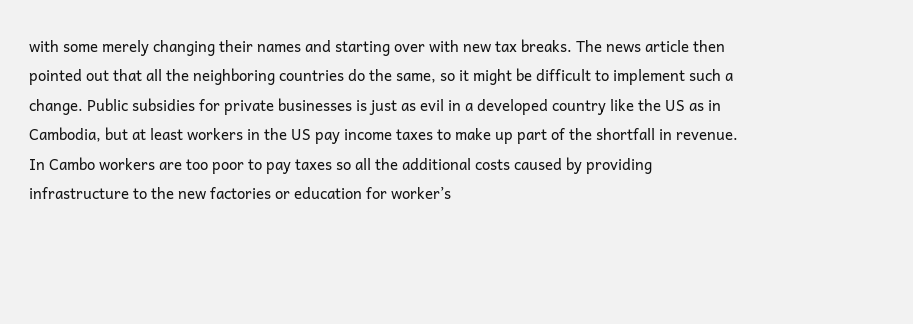with some merely changing their names and starting over with new tax breaks. The news article then pointed out that all the neighboring countries do the same, so it might be difficult to implement such a change. Public subsidies for private businesses is just as evil in a developed country like the US as in Cambodia, but at least workers in the US pay income taxes to make up part of the shortfall in revenue. In Cambo workers are too poor to pay taxes so all the additional costs caused by providing infrastructure to the new factories or education for worker’s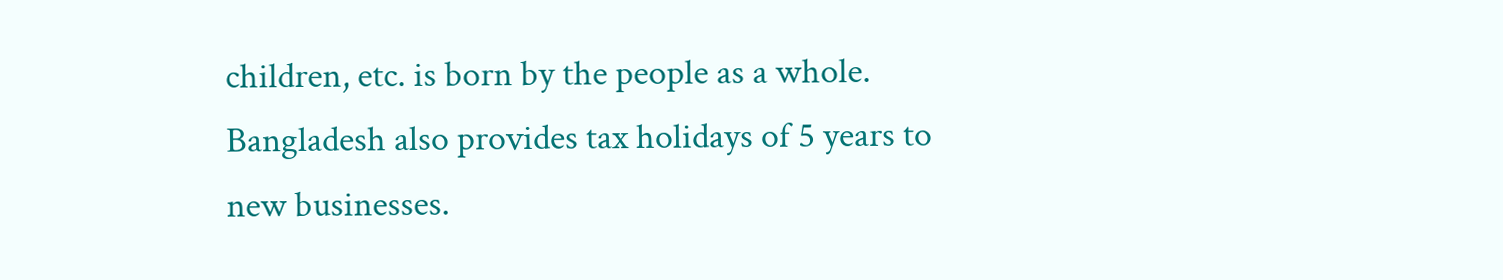children, etc. is born by the people as a whole. Bangladesh also provides tax holidays of 5 years to new businesses.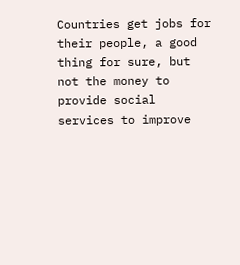Countries get jobs for their people, a good thing for sure, but not the money to provide social services to improve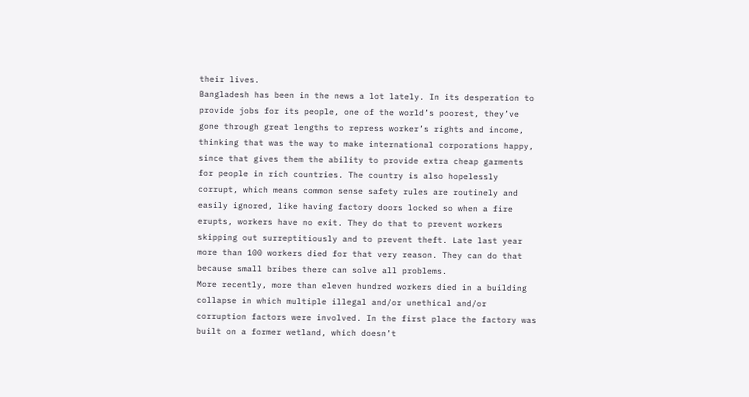their lives.
Bangladesh has been in the news a lot lately. In its desperation to provide jobs for its people, one of the world’s poorest, they’ve gone through great lengths to repress worker’s rights and income, thinking that was the way to make international corporations happy, since that gives them the ability to provide extra cheap garments for people in rich countries. The country is also hopelessly corrupt, which means common sense safety rules are routinely and easily ignored, like having factory doors locked so when a fire erupts, workers have no exit. They do that to prevent workers skipping out surreptitiously and to prevent theft. Late last year more than 100 workers died for that very reason. They can do that because small bribes there can solve all problems.
More recently, more than eleven hundred workers died in a building collapse in which multiple illegal and/or unethical and/or corruption factors were involved. In the first place the factory was built on a former wetland, which doesn’t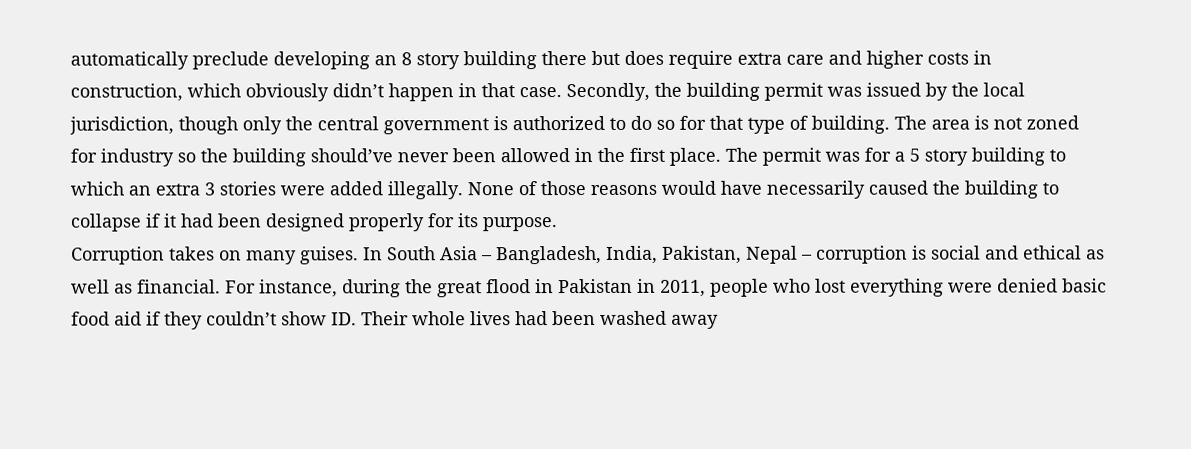automatically preclude developing an 8 story building there but does require extra care and higher costs in construction, which obviously didn’t happen in that case. Secondly, the building permit was issued by the local jurisdiction, though only the central government is authorized to do so for that type of building. The area is not zoned for industry so the building should’ve never been allowed in the first place. The permit was for a 5 story building to which an extra 3 stories were added illegally. None of those reasons would have necessarily caused the building to collapse if it had been designed properly for its purpose.
Corruption takes on many guises. In South Asia – Bangladesh, India, Pakistan, Nepal – corruption is social and ethical as well as financial. For instance, during the great flood in Pakistan in 2011, people who lost everything were denied basic food aid if they couldn’t show ID. Their whole lives had been washed away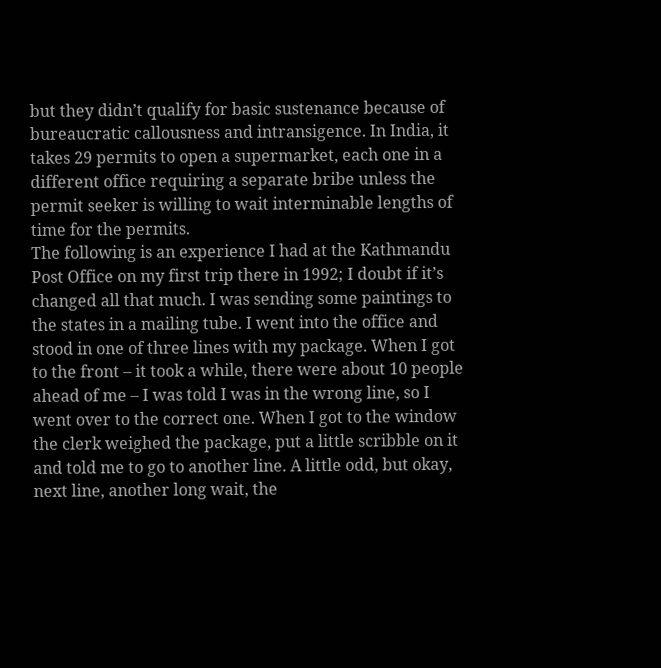but they didn’t qualify for basic sustenance because of bureaucratic callousness and intransigence. In India, it takes 29 permits to open a supermarket, each one in a different office requiring a separate bribe unless the permit seeker is willing to wait interminable lengths of time for the permits.
The following is an experience I had at the Kathmandu Post Office on my first trip there in 1992; I doubt if it’s changed all that much. I was sending some paintings to the states in a mailing tube. I went into the office and stood in one of three lines with my package. When I got to the front – it took a while, there were about 10 people ahead of me – I was told I was in the wrong line, so I went over to the correct one. When I got to the window the clerk weighed the package, put a little scribble on it and told me to go to another line. A little odd, but okay, next line, another long wait, the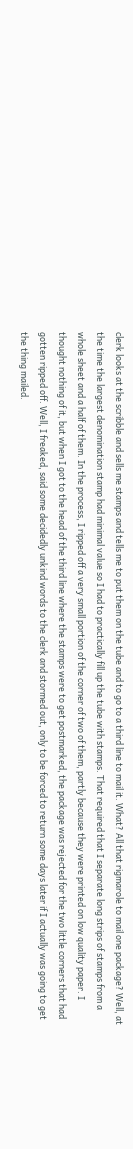clerk looks at the scribble and sells me stamps and tells me to put them on the tube and to go to a third line to mail it. What? All that rigmarole to mail one package? Well, at the time the largest denomination stamp had minimal value so I had to practically fill up the tube with stamps. That required that I separate long strips of stamps from a whole sheet and a half of them. In the process, I ripped off a very small portion of the corner of two of them, partly because they were printed on low quality paper. I thought nothing of it, but when I got to the head of the third line where the stamps were to get postmarked, the package was rejected for the two little corners that had gotten ripped off. Well, I freaked, said some decidedly unkind words to the clerk and stormed out, only to be forced to return some days later if I actually was going to get the thing mailed.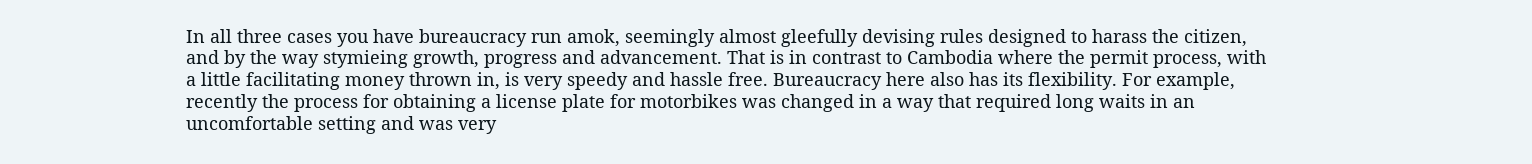In all three cases you have bureaucracy run amok, seemingly almost gleefully devising rules designed to harass the citizen, and by the way stymieing growth, progress and advancement. That is in contrast to Cambodia where the permit process, with a little facilitating money thrown in, is very speedy and hassle free. Bureaucracy here also has its flexibility. For example, recently the process for obtaining a license plate for motorbikes was changed in a way that required long waits in an uncomfortable setting and was very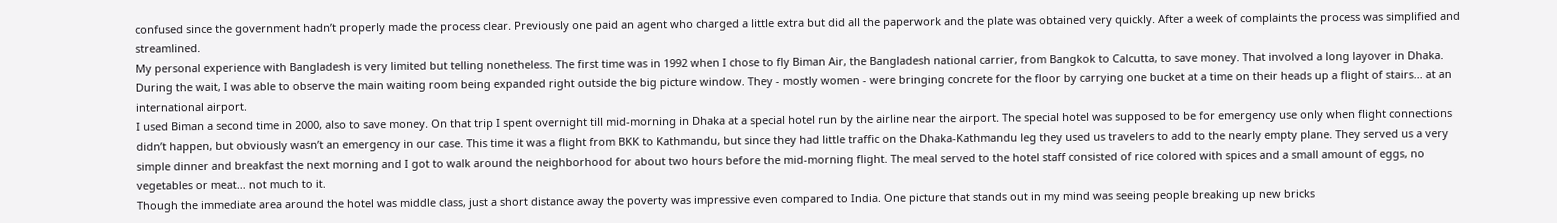confused since the government hadn’t properly made the process clear. Previously one paid an agent who charged a little extra but did all the paperwork and the plate was obtained very quickly. After a week of complaints the process was simplified and streamlined.
My personal experience with Bangladesh is very limited but telling nonetheless. The first time was in 1992 when I chose to fly Biman Air, the Bangladesh national carrier, from Bangkok to Calcutta, to save money. That involved a long layover in Dhaka. During the wait, I was able to observe the main waiting room being expanded right outside the big picture window. They - mostly women - were bringing concrete for the floor by carrying one bucket at a time on their heads up a flight of stairs... at an international airport.
I used Biman a second time in 2000, also to save money. On that trip I spent overnight till mid-morning in Dhaka at a special hotel run by the airline near the airport. The special hotel was supposed to be for emergency use only when flight connections didn’t happen, but obviously wasn’t an emergency in our case. This time it was a flight from BKK to Kathmandu, but since they had little traffic on the Dhaka-Kathmandu leg they used us travelers to add to the nearly empty plane. They served us a very simple dinner and breakfast the next morning and I got to walk around the neighborhood for about two hours before the mid-morning flight. The meal served to the hotel staff consisted of rice colored with spices and a small amount of eggs, no vegetables or meat... not much to it.
Though the immediate area around the hotel was middle class, just a short distance away the poverty was impressive even compared to India. One picture that stands out in my mind was seeing people breaking up new bricks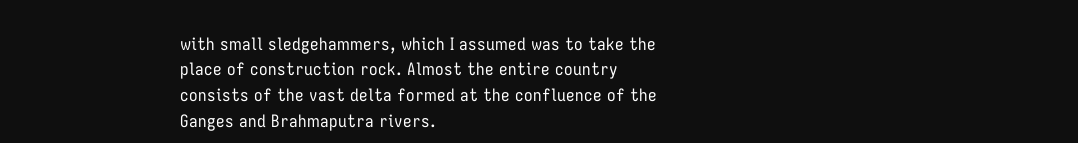with small sledgehammers, which I assumed was to take the place of construction rock. Almost the entire country consists of the vast delta formed at the confluence of the Ganges and Brahmaputra rivers.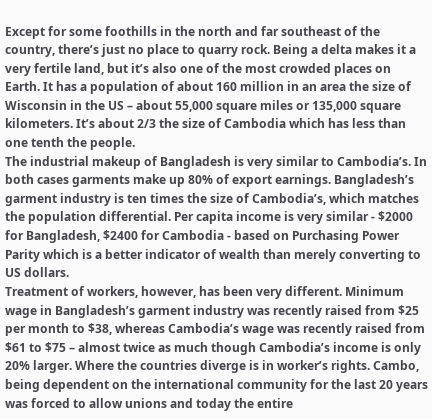Except for some foothills in the north and far southeast of the country, there’s just no place to quarry rock. Being a delta makes it a very fertile land, but it’s also one of the most crowded places on Earth. It has a population of about 160 million in an area the size of Wisconsin in the US – about 55,000 square miles or 135,000 square kilometers. It’s about 2/3 the size of Cambodia which has less than one tenth the people.
The industrial makeup of Bangladesh is very similar to Cambodia’s. In both cases garments make up 80% of export earnings. Bangladesh’s garment industry is ten times the size of Cambodia’s, which matches the population differential. Per capita income is very similar - $2000 for Bangladesh, $2400 for Cambodia - based on Purchasing Power Parity which is a better indicator of wealth than merely converting to US dollars.
Treatment of workers, however, has been very different. Minimum wage in Bangladesh’s garment industry was recently raised from $25 per month to $38, whereas Cambodia’s wage was recently raised from $61 to $75 – almost twice as much though Cambodia’s income is only 20% larger. Where the countries diverge is in worker’s rights. Cambo, being dependent on the international community for the last 20 years was forced to allow unions and today the entire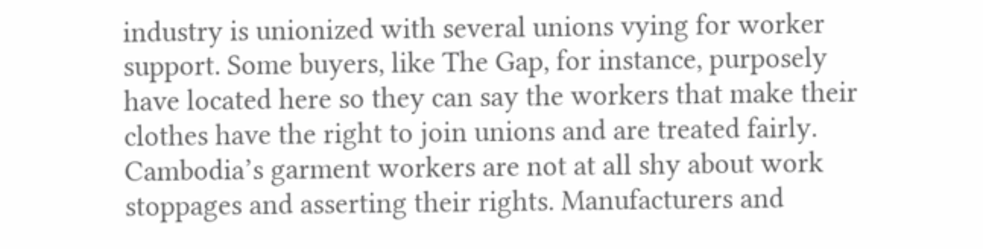industry is unionized with several unions vying for worker support. Some buyers, like The Gap, for instance, purposely have located here so they can say the workers that make their clothes have the right to join unions and are treated fairly. Cambodia’s garment workers are not at all shy about work stoppages and asserting their rights. Manufacturers and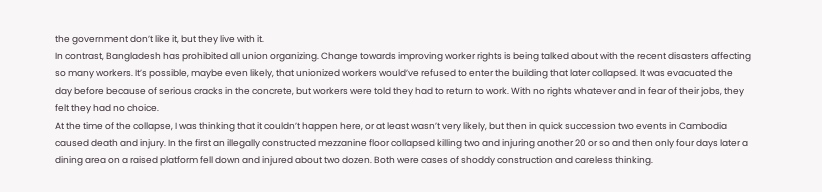the government don’t like it, but they live with it.
In contrast, Bangladesh has prohibited all union organizing. Change towards improving worker rights is being talked about with the recent disasters affecting so many workers. It’s possible, maybe even likely, that unionized workers would’ve refused to enter the building that later collapsed. It was evacuated the day before because of serious cracks in the concrete, but workers were told they had to return to work. With no rights whatever and in fear of their jobs, they felt they had no choice.
At the time of the collapse, I was thinking that it couldn’t happen here, or at least wasn’t very likely, but then in quick succession two events in Cambodia caused death and injury. In the first an illegally constructed mezzanine floor collapsed killing two and injuring another 20 or so and then only four days later a dining area on a raised platform fell down and injured about two dozen. Both were cases of shoddy construction and careless thinking.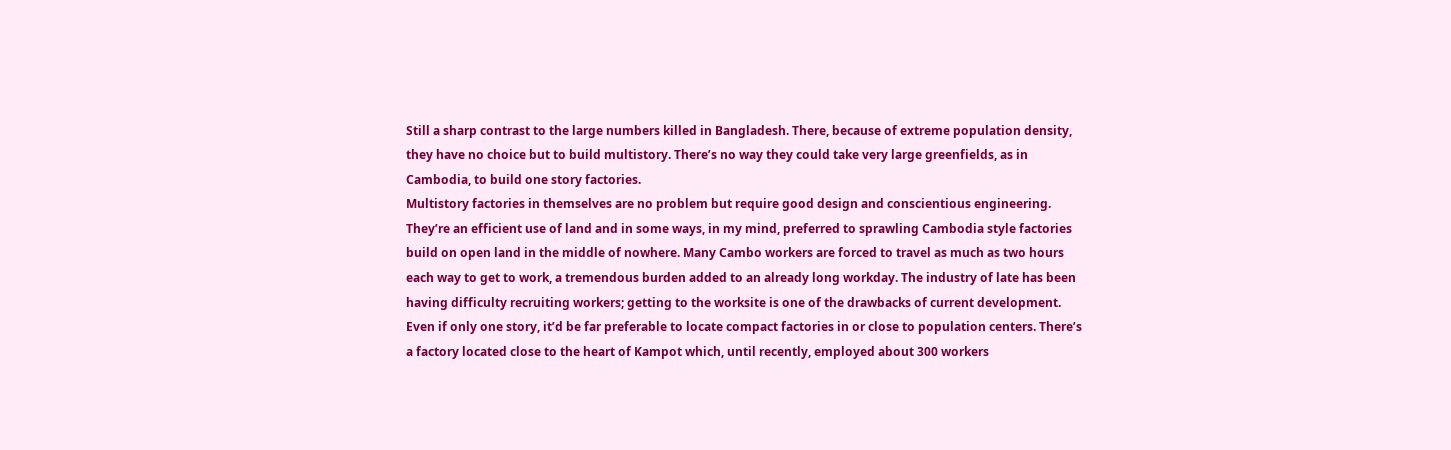Still a sharp contrast to the large numbers killed in Bangladesh. There, because of extreme population density, they have no choice but to build multistory. There’s no way they could take very large greenfields, as in Cambodia, to build one story factories.
Multistory factories in themselves are no problem but require good design and conscientious engineering. They’re an efficient use of land and in some ways, in my mind, preferred to sprawling Cambodia style factories build on open land in the middle of nowhere. Many Cambo workers are forced to travel as much as two hours each way to get to work, a tremendous burden added to an already long workday. The industry of late has been having difficulty recruiting workers; getting to the worksite is one of the drawbacks of current development.
Even if only one story, it’d be far preferable to locate compact factories in or close to population centers. There’s a factory located close to the heart of Kampot which, until recently, employed about 300 workers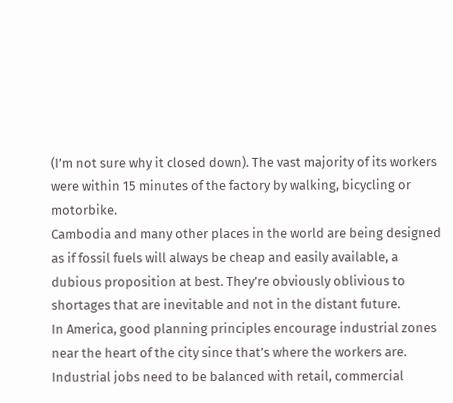(I’m not sure why it closed down). The vast majority of its workers were within 15 minutes of the factory by walking, bicycling or motorbike.
Cambodia and many other places in the world are being designed as if fossil fuels will always be cheap and easily available, a dubious proposition at best. They’re obviously oblivious to shortages that are inevitable and not in the distant future.
In America, good planning principles encourage industrial zones near the heart of the city since that’s where the workers are. Industrial jobs need to be balanced with retail, commercial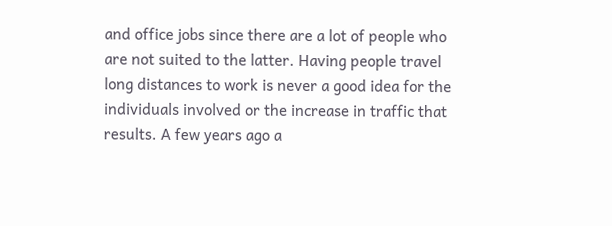and office jobs since there are a lot of people who are not suited to the latter. Having people travel long distances to work is never a good idea for the individuals involved or the increase in traffic that results. A few years ago a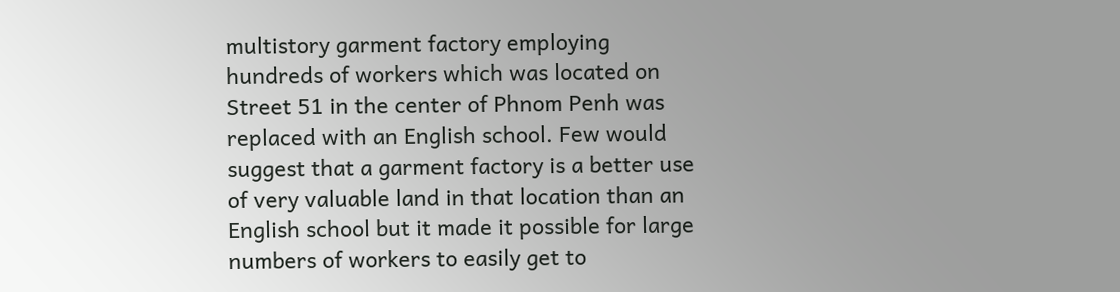multistory garment factory employing hundreds of workers which was located on Street 51 in the center of Phnom Penh was replaced with an English school. Few would suggest that a garment factory is a better use of very valuable land in that location than an English school but it made it possible for large numbers of workers to easily get to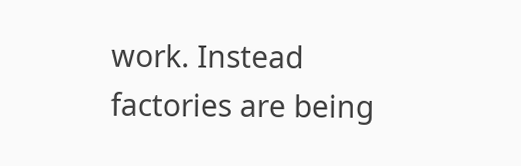work. Instead factories are being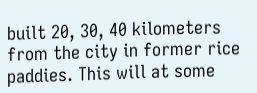built 20, 30, 40 kilometers from the city in former rice paddies. This will at some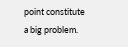point constitute a big problem.